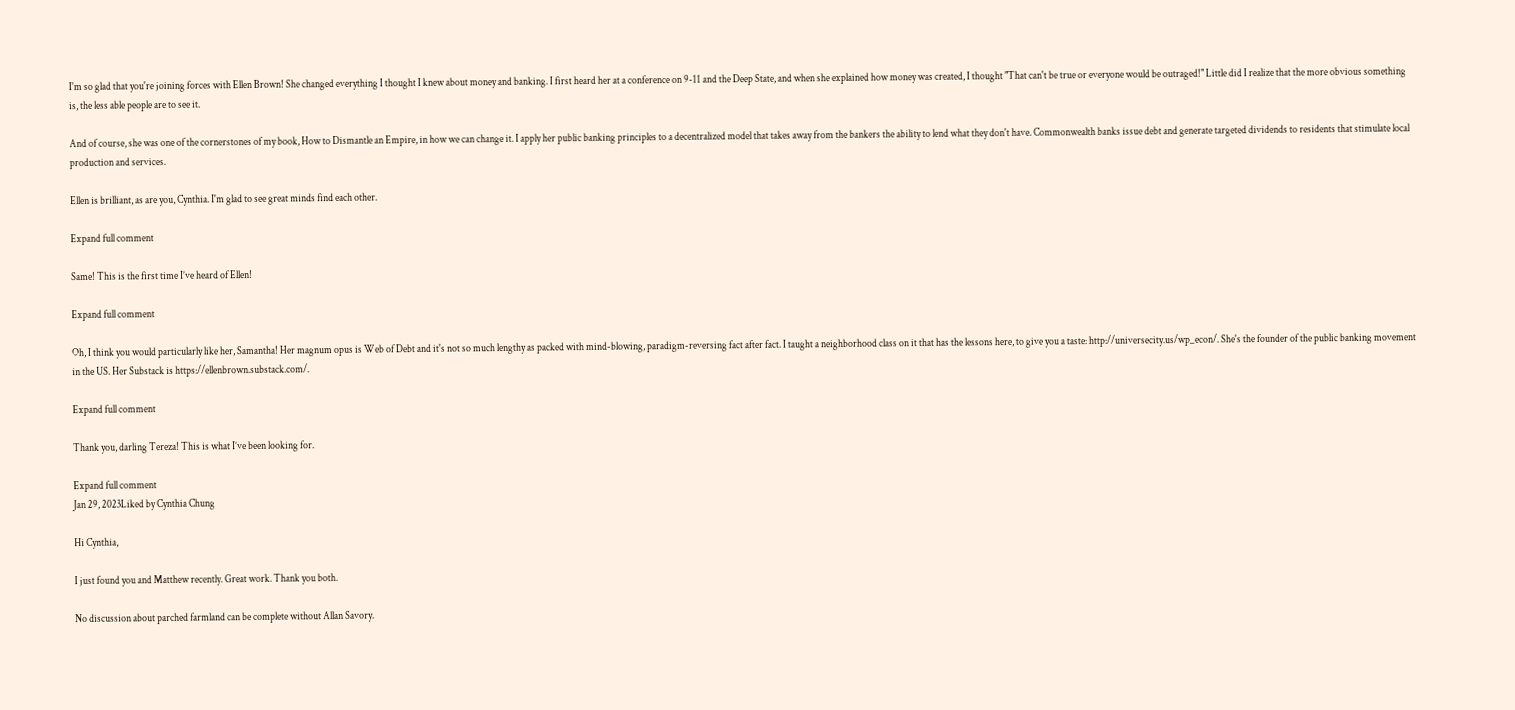I'm so glad that you're joining forces with Ellen Brown! She changed everything I thought I knew about money and banking. I first heard her at a conference on 9-11 and the Deep State, and when she explained how money was created, I thought "That can't be true or everyone would be outraged!" Little did I realize that the more obvious something is, the less able people are to see it.

And of course, she was one of the cornerstones of my book, How to Dismantle an Empire, in how we can change it. I apply her public banking principles to a decentralized model that takes away from the bankers the ability to lend what they don't have. Commonwealth banks issue debt and generate targeted dividends to residents that stimulate local production and services.

Ellen is brilliant, as are you, Cynthia. I'm glad to see great minds find each other.

Expand full comment

Same! This is the first time I’ve heard of Ellen!

Expand full comment

Oh, I think you would particularly like her, Samantha! Her magnum opus is Web of Debt and it's not so much lengthy as packed with mind-blowing, paradigm-reversing fact after fact. I taught a neighborhood class on it that has the lessons here, to give you a taste: http://universecity.us/wp_econ/. She's the founder of the public banking movement in the US. Her Substack is https://ellenbrown.substack.com/.

Expand full comment

Thank you, darling Tereza! This is what I’ve been looking for.

Expand full comment
Jan 29, 2023Liked by Cynthia Chung

Hi Cynthia,

I just found you and Matthew recently. Great work. Thank you both.

No discussion about parched farmland can be complete without Allan Savory.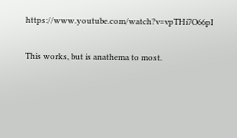https://www.youtube.com/watch?v=vpTHi7O66pI

This works, but is anathema to most.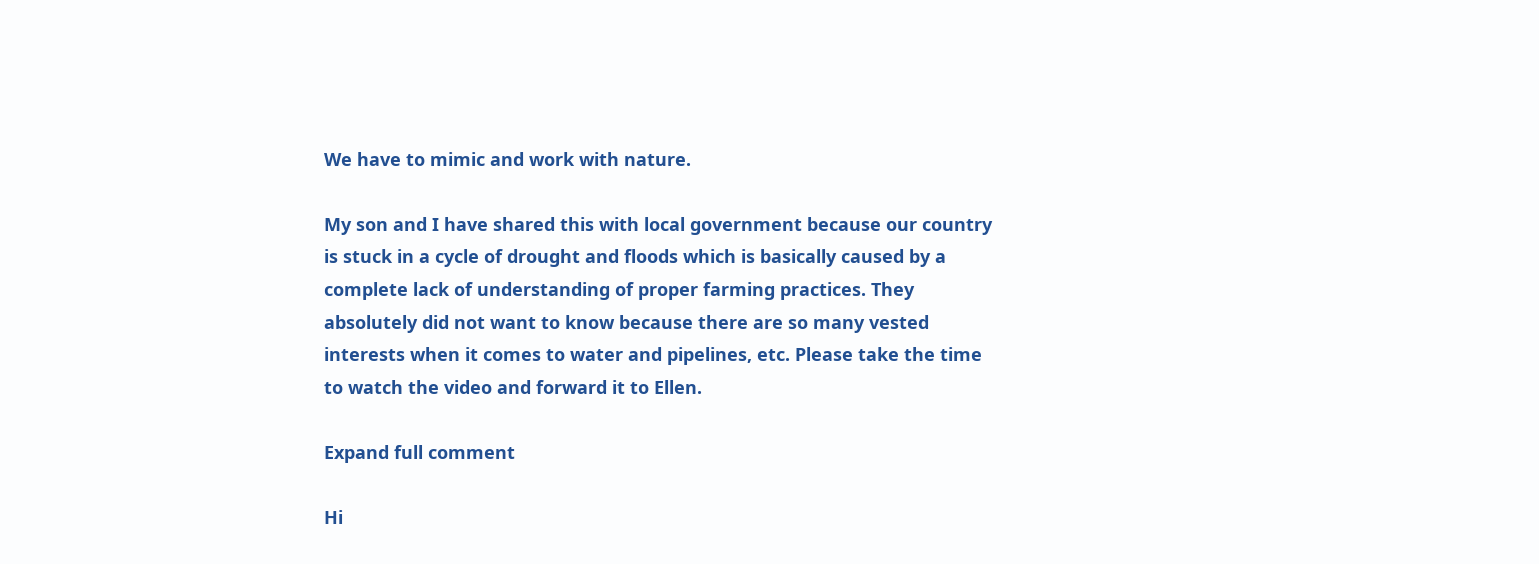We have to mimic and work with nature.

My son and I have shared this with local government because our country is stuck in a cycle of drought and floods which is basically caused by a complete lack of understanding of proper farming practices. They absolutely did not want to know because there are so many vested interests when it comes to water and pipelines, etc. Please take the time to watch the video and forward it to Ellen.

Expand full comment

Hi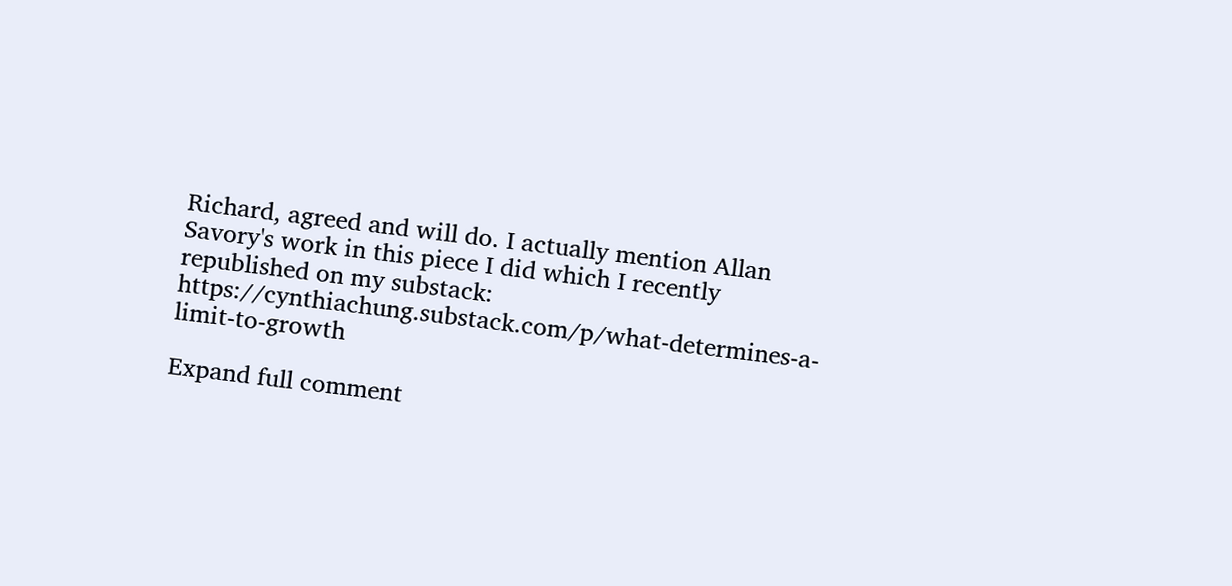Richard, agreed and will do. I actually mention Allan Savory's work in this piece I did which I recently republished on my substack: https://cynthiachung.substack.com/p/what-determines-a-limit-to-growth

Expand full comment